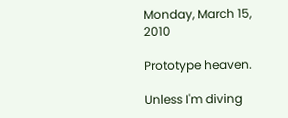Monday, March 15, 2010

Prototype heaven.

Unless I'm diving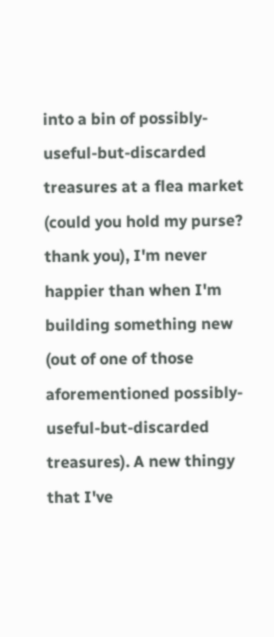into a bin of possibly-useful-but-discarded treasures at a flea market (could you hold my purse? thank you), I'm never happier than when I'm building something new (out of one of those aforementioned possibly-useful-but-discarded treasures). A new thingy that I've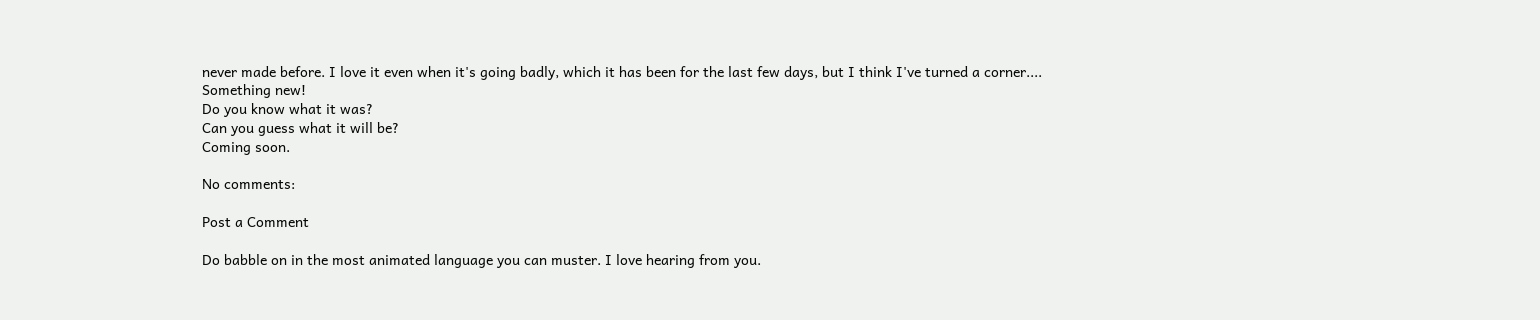never made before. I love it even when it's going badly, which it has been for the last few days, but I think I've turned a corner....
Something new!
Do you know what it was?
Can you guess what it will be?
Coming soon.

No comments:

Post a Comment

Do babble on in the most animated language you can muster. I love hearing from you.